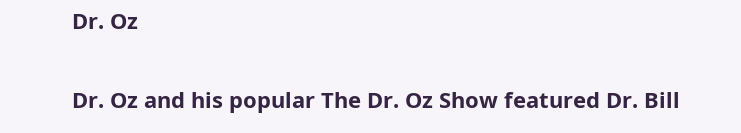Dr. Oz

Dr. Oz and his popular The Dr. Oz Show featured Dr. Bill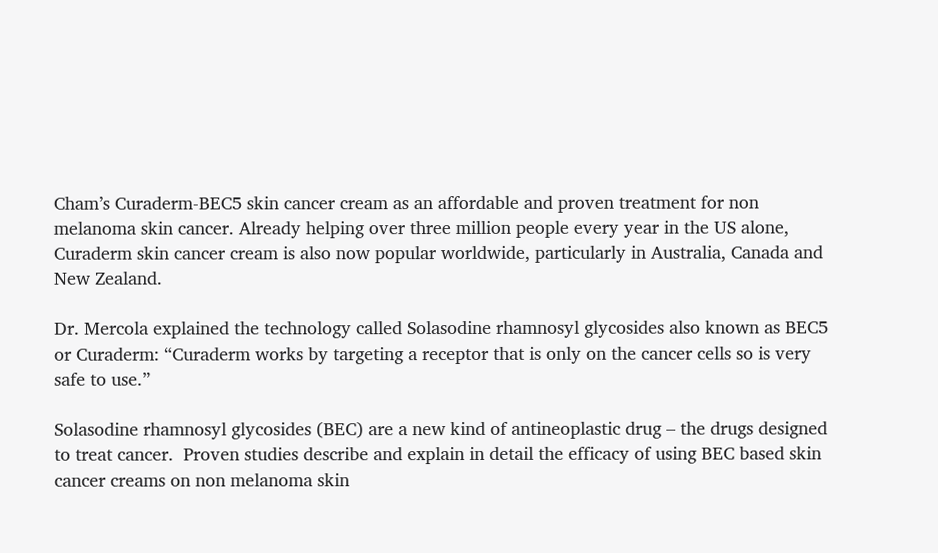Cham’s Curaderm-BEC5 skin cancer cream as an affordable and proven treatment for non melanoma skin cancer. Already helping over three million people every year in the US alone, Curaderm skin cancer cream is also now popular worldwide, particularly in Australia, Canada and New Zealand.

Dr. Mercola explained the technology called Solasodine rhamnosyl glycosides also known as BEC5 or Curaderm: “Curaderm works by targeting a receptor that is only on the cancer cells so is very safe to use.”

Solasodine rhamnosyl glycosides (BEC) are a new kind of antineoplastic drug – the drugs designed to treat cancer.  Proven studies describe and explain in detail the efficacy of using BEC based skin cancer creams on non melanoma skin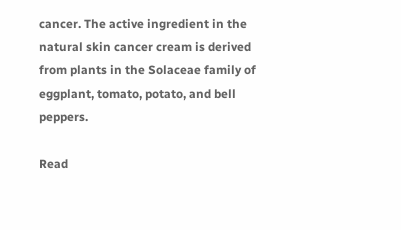cancer. The active ingredient in the natural skin cancer cream is derived from plants in the Solaceae family of eggplant, tomato, potato, and bell peppers.

Read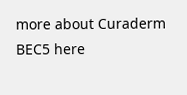more about Curaderm BEC5 here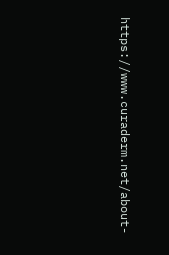https://www.curaderm.net/about-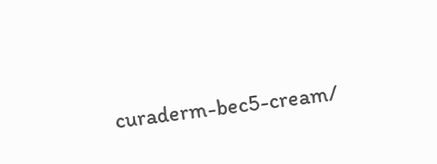curaderm-bec5-cream/